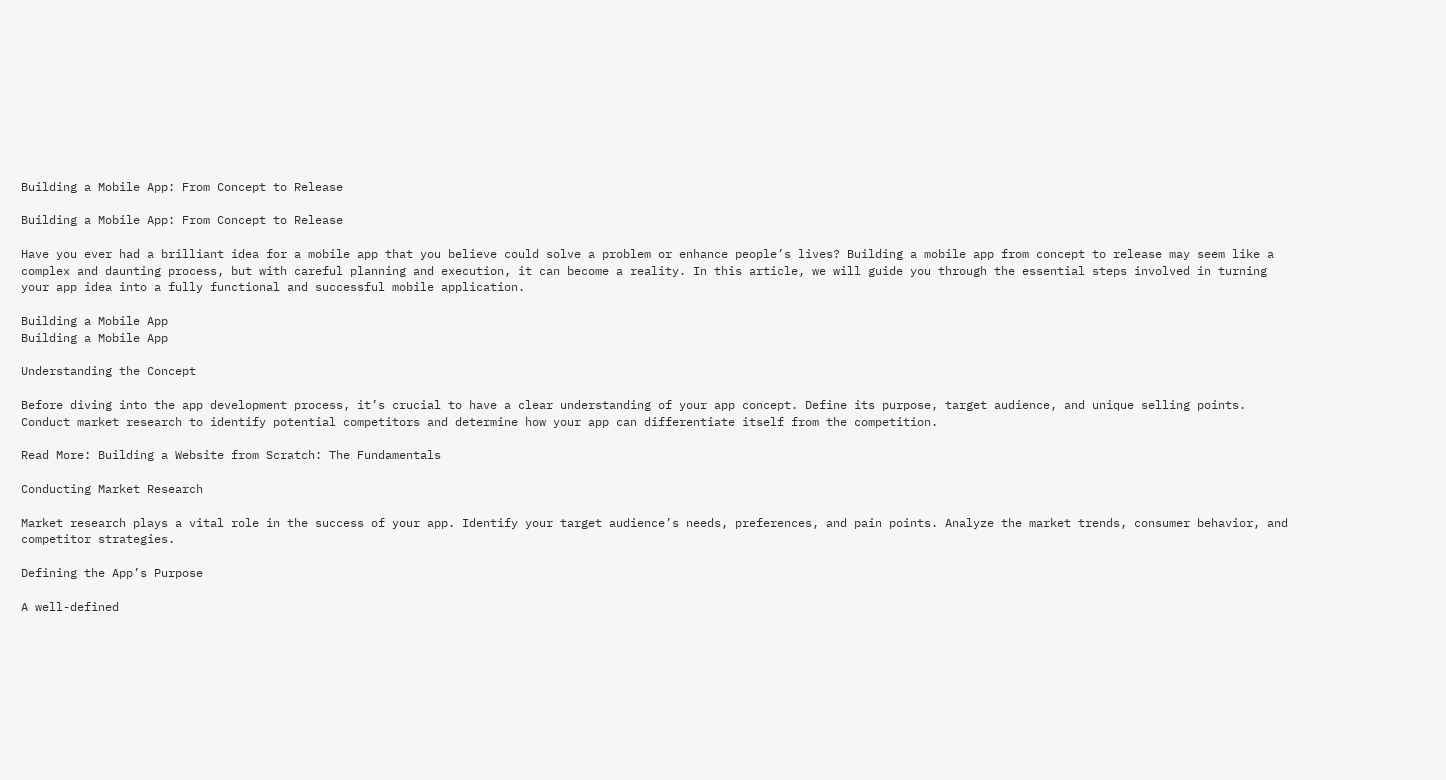Building a Mobile App: From Concept to Release

Building a Mobile App: From Concept to Release

Have you ever had a brilliant idea for a mobile app that you believe could solve a problem or enhance people’s lives? Building a mobile app from concept to release may seem like a complex and daunting process, but with careful planning and execution, it can become a reality. In this article, we will guide you through the essential steps involved in turning your app idea into a fully functional and successful mobile application.

Building a Mobile App
Building a Mobile App

Understanding the Concept

Before diving into the app development process, it’s crucial to have a clear understanding of your app concept. Define its purpose, target audience, and unique selling points. Conduct market research to identify potential competitors and determine how your app can differentiate itself from the competition.

Read More: Building a Website from Scratch: The Fundamentals

Conducting Market Research

Market research plays a vital role in the success of your app. Identify your target audience’s needs, preferences, and pain points. Analyze the market trends, consumer behavior, and competitor strategies.

Defining the App’s Purpose

A well-defined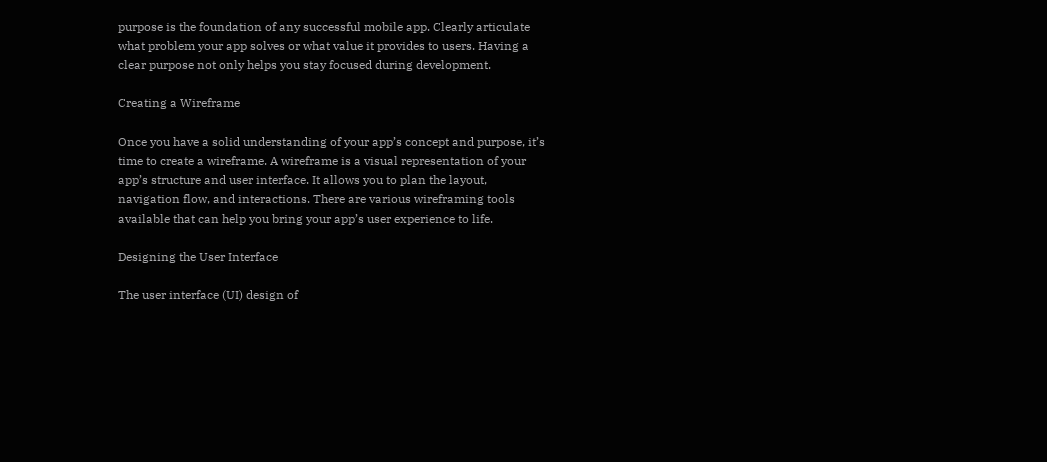purpose is the foundation of any successful mobile app. Clearly articulate what problem your app solves or what value it provides to users. Having a clear purpose not only helps you stay focused during development.

Creating a Wireframe

Once you have a solid understanding of your app’s concept and purpose, it’s time to create a wireframe. A wireframe is a visual representation of your app’s structure and user interface. It allows you to plan the layout, navigation flow, and interactions. There are various wireframing tools available that can help you bring your app’s user experience to life.

Designing the User Interface

The user interface (UI) design of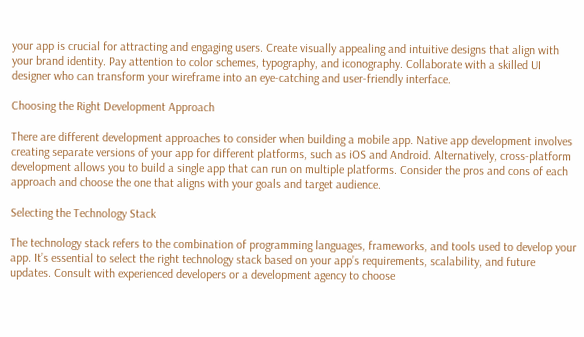your app is crucial for attracting and engaging users. Create visually appealing and intuitive designs that align with your brand identity. Pay attention to color schemes, typography, and iconography. Collaborate with a skilled UI designer who can transform your wireframe into an eye-catching and user-friendly interface.

Choosing the Right Development Approach

There are different development approaches to consider when building a mobile app. Native app development involves creating separate versions of your app for different platforms, such as iOS and Android. Alternatively, cross-platform development allows you to build a single app that can run on multiple platforms. Consider the pros and cons of each approach and choose the one that aligns with your goals and target audience.

Selecting the Technology Stack

The technology stack refers to the combination of programming languages, frameworks, and tools used to develop your app. It’s essential to select the right technology stack based on your app’s requirements, scalability, and future updates. Consult with experienced developers or a development agency to choose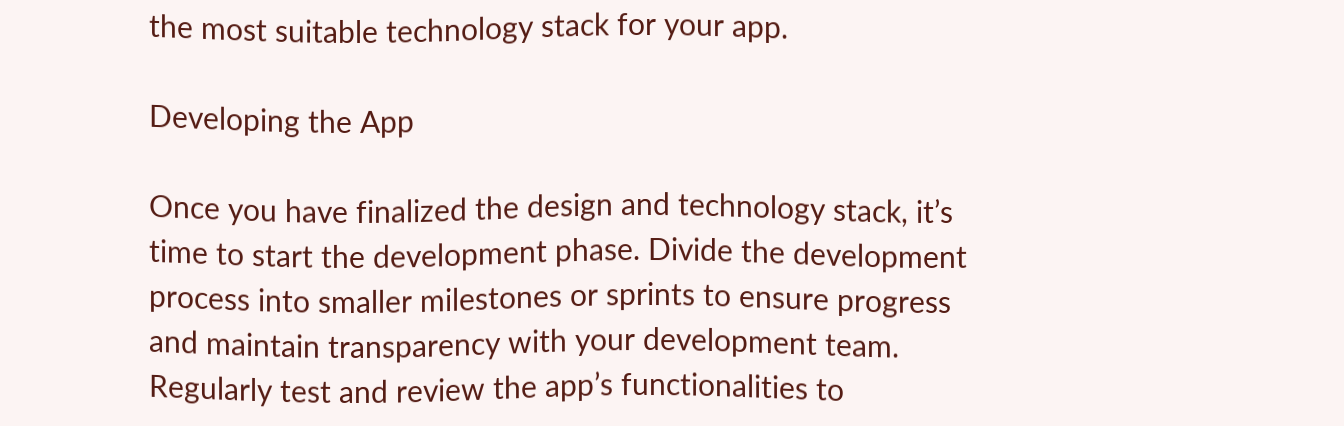the most suitable technology stack for your app.

Developing the App

Once you have finalized the design and technology stack, it’s time to start the development phase. Divide the development process into smaller milestones or sprints to ensure progress and maintain transparency with your development team. Regularly test and review the app’s functionalities to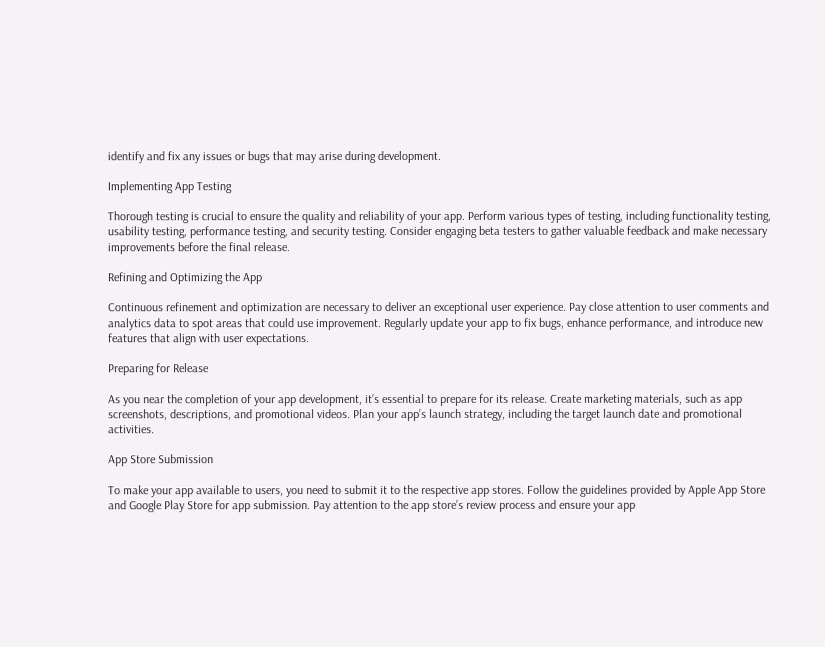identify and fix any issues or bugs that may arise during development.

Implementing App Testing

Thorough testing is crucial to ensure the quality and reliability of your app. Perform various types of testing, including functionality testing, usability testing, performance testing, and security testing. Consider engaging beta testers to gather valuable feedback and make necessary improvements before the final release.

Refining and Optimizing the App

Continuous refinement and optimization are necessary to deliver an exceptional user experience. Pay close attention to user comments and analytics data to spot areas that could use improvement. Regularly update your app to fix bugs, enhance performance, and introduce new features that align with user expectations.

Preparing for Release

As you near the completion of your app development, it’s essential to prepare for its release. Create marketing materials, such as app screenshots, descriptions, and promotional videos. Plan your app’s launch strategy, including the target launch date and promotional activities.

App Store Submission

To make your app available to users, you need to submit it to the respective app stores. Follow the guidelines provided by Apple App Store and Google Play Store for app submission. Pay attention to the app store’s review process and ensure your app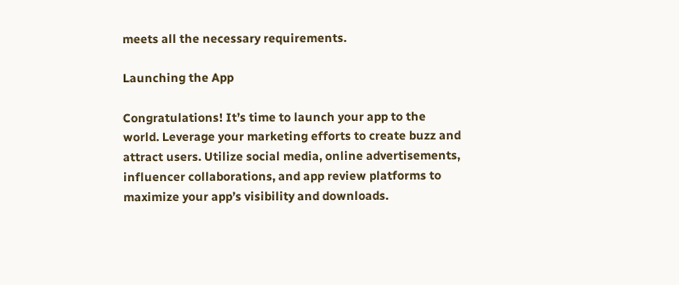meets all the necessary requirements.

Launching the App

Congratulations! It’s time to launch your app to the world. Leverage your marketing efforts to create buzz and attract users. Utilize social media, online advertisements, influencer collaborations, and app review platforms to maximize your app’s visibility and downloads.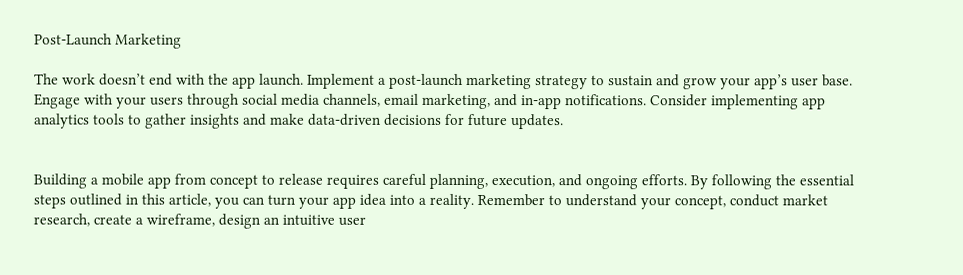Post-Launch Marketing

The work doesn’t end with the app launch. Implement a post-launch marketing strategy to sustain and grow your app’s user base. Engage with your users through social media channels, email marketing, and in-app notifications. Consider implementing app analytics tools to gather insights and make data-driven decisions for future updates.


Building a mobile app from concept to release requires careful planning, execution, and ongoing efforts. By following the essential steps outlined in this article, you can turn your app idea into a reality. Remember to understand your concept, conduct market research, create a wireframe, design an intuitive user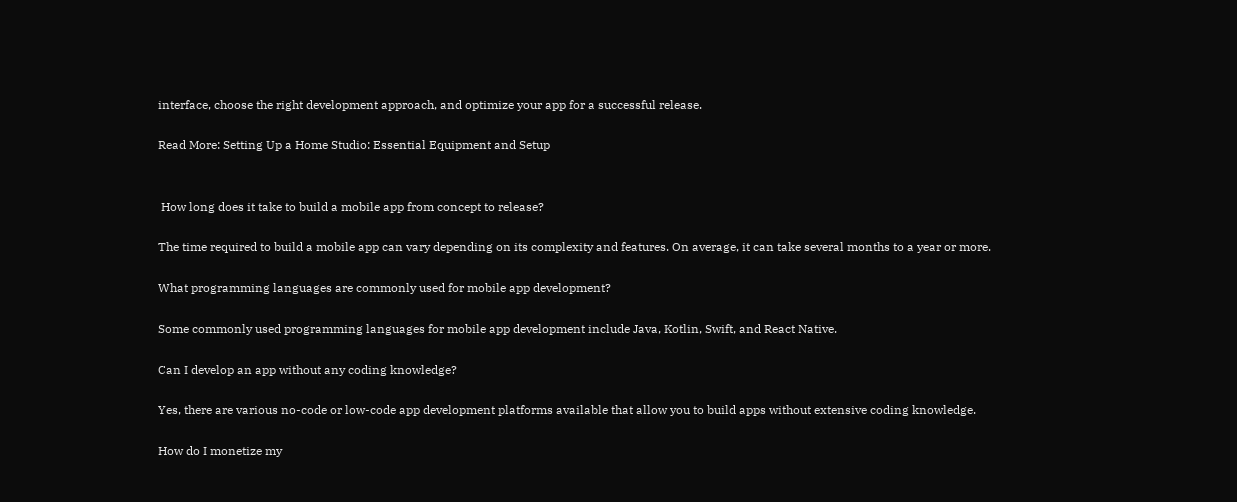interface, choose the right development approach, and optimize your app for a successful release.

Read More: Setting Up a Home Studio: Essential Equipment and Setup


 How long does it take to build a mobile app from concept to release?

The time required to build a mobile app can vary depending on its complexity and features. On average, it can take several months to a year or more.

What programming languages are commonly used for mobile app development?

Some commonly used programming languages for mobile app development include Java, Kotlin, Swift, and React Native.

Can I develop an app without any coding knowledge?

Yes, there are various no-code or low-code app development platforms available that allow you to build apps without extensive coding knowledge.

How do I monetize my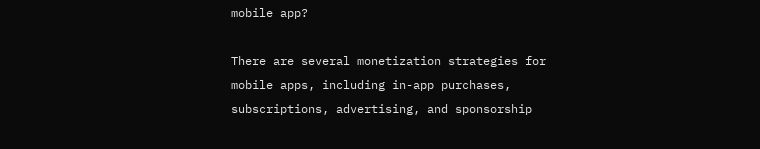mobile app?

There are several monetization strategies for mobile apps, including in-app purchases, subscriptions, advertising, and sponsorship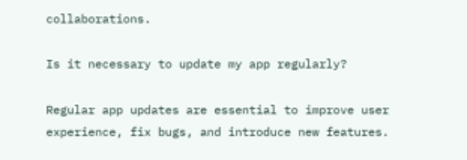collaborations.

Is it necessary to update my app regularly?

Regular app updates are essential to improve user experience, fix bugs, and introduce new features.